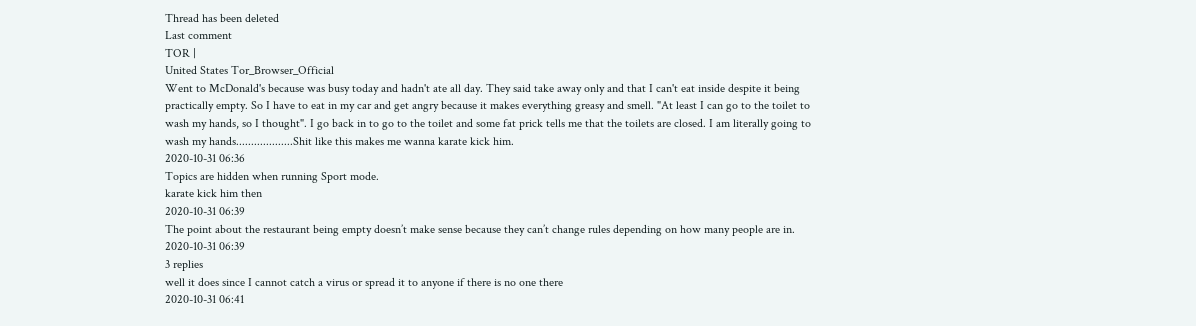Thread has been deleted
Last comment
TOR |
United States Tor_Browser_Official
Went to McDonald's because was busy today and hadn't ate all day. They said take away only and that I can't eat inside despite it being practically empty. So I have to eat in my car and get angry because it makes everything greasy and smell. "At least I can go to the toilet to wash my hands, so I thought". I go back in to go to the toilet and some fat prick tells me that the toilets are closed. I am literally going to wash my hands...................Shit like this makes me wanna karate kick him.
2020-10-31 06:36
Topics are hidden when running Sport mode.
karate kick him then
2020-10-31 06:39
The point about the restaurant being empty doesn’t make sense because they can’t change rules depending on how many people are in.
2020-10-31 06:39
3 replies
well it does since I cannot catch a virus or spread it to anyone if there is no one there
2020-10-31 06:41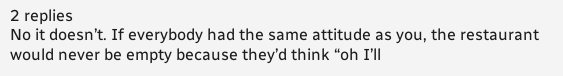2 replies
No it doesn’t. If everybody had the same attitude as you, the restaurant would never be empty because they’d think “oh I’ll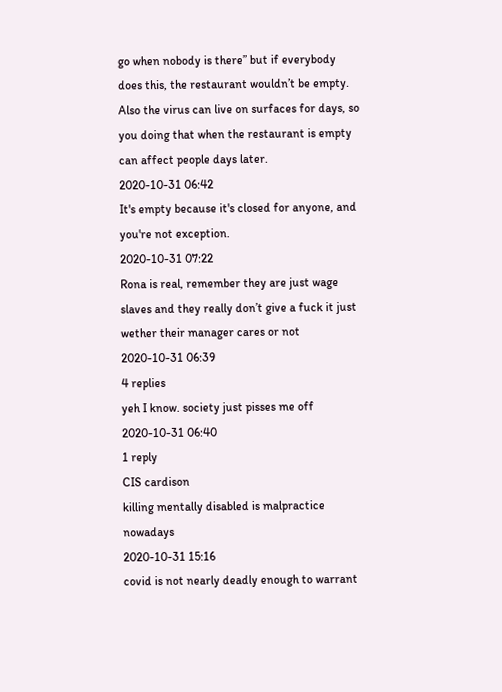go when nobody is there” but if everybody does this, the restaurant wouldn’t be empty. Also the virus can live on surfaces for days, so you doing that when the restaurant is empty can affect people days later.
2020-10-31 06:42
It's empty because it's closed for anyone, and you're not exception.
2020-10-31 07:22
Rona is real, remember they are just wage slaves and they really don’t give a fuck it just wether their manager cares or not
2020-10-31 06:39
4 replies
yeh I know. society just pisses me off
2020-10-31 06:40
1 reply
CIS cardison
killing mentally disabled is malpractice nowadays
2020-10-31 15:16
covid is not nearly deadly enough to warrant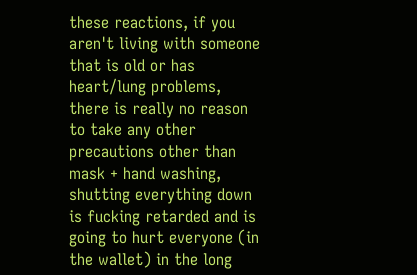these reactions, if you aren't living with someone that is old or has heart/lung problems, there is really no reason to take any other precautions other than mask + hand washing, shutting everything down is fucking retarded and is going to hurt everyone (in the wallet) in the long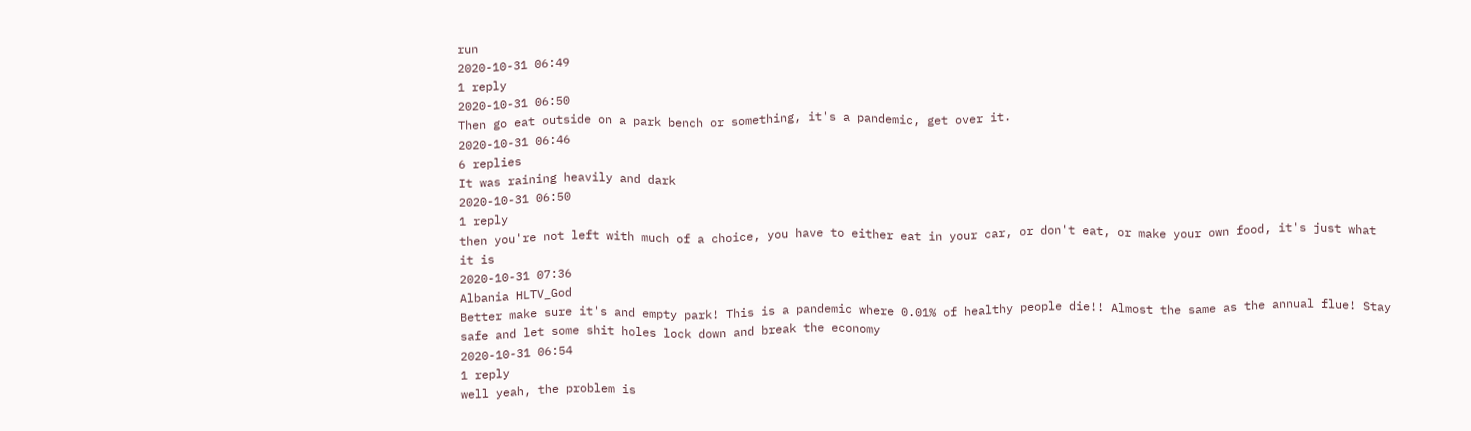run
2020-10-31 06:49
1 reply
2020-10-31 06:50
Then go eat outside on a park bench or something, it's a pandemic, get over it.
2020-10-31 06:46
6 replies
It was raining heavily and dark
2020-10-31 06:50
1 reply
then you're not left with much of a choice, you have to either eat in your car, or don't eat, or make your own food, it's just what it is
2020-10-31 07:36
Albania HLTV_God
Better make sure it's and empty park! This is a pandemic where 0.01% of healthy people die!! Almost the same as the annual flue! Stay safe and let some shit holes lock down and break the economy
2020-10-31 06:54
1 reply
well yeah, the problem is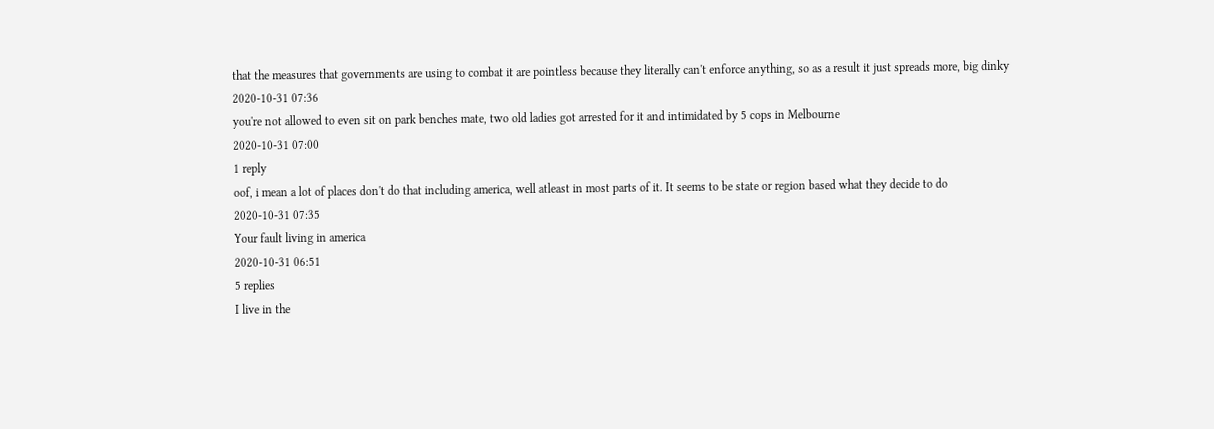that the measures that governments are using to combat it are pointless because they literally can't enforce anything, so as a result it just spreads more, big dinky
2020-10-31 07:36
you're not allowed to even sit on park benches mate, two old ladies got arrested for it and intimidated by 5 cops in Melbourne
2020-10-31 07:00
1 reply
oof, i mean a lot of places don't do that including america, well atleast in most parts of it. It seems to be state or region based what they decide to do
2020-10-31 07:35
Your fault living in america
2020-10-31 06:51
5 replies
I live in the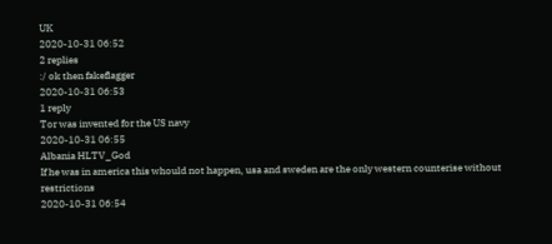UK
2020-10-31 06:52
2 replies
:/ ok then fakeflagger
2020-10-31 06:53
1 reply
Tor was invented for the US navy
2020-10-31 06:55
Albania HLTV_God
If he was in america this whould not happen, usa and sweden are the only western counterise without restrictions
2020-10-31 06:54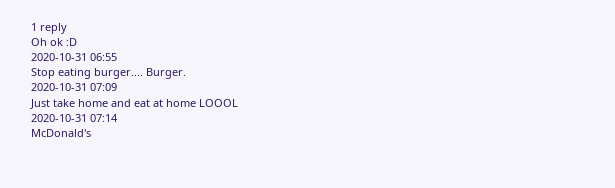1 reply
Oh ok :D
2020-10-31 06:55
Stop eating burger.... Burger.
2020-10-31 07:09
Just take home and eat at home LOOOL
2020-10-31 07:14
McDonald's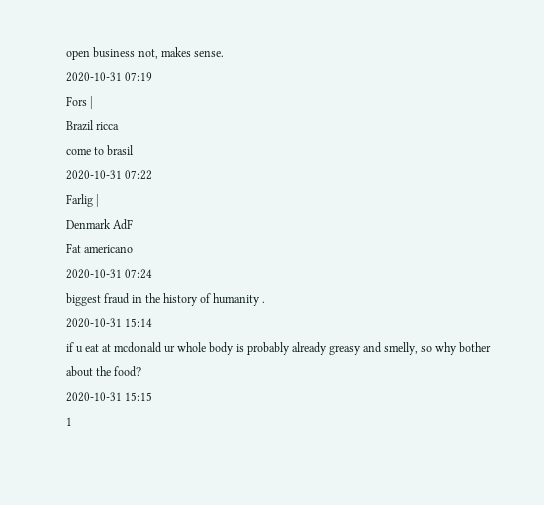open business not, makes sense.
2020-10-31 07:19
Fors |
Brazil ricca
come to brasil
2020-10-31 07:22
Farlig |
Denmark AdF
Fat americano
2020-10-31 07:24
biggest fraud in the history of humanity .
2020-10-31 15:14
if u eat at mcdonald ur whole body is probably already greasy and smelly, so why bother about the food?
2020-10-31 15:15
1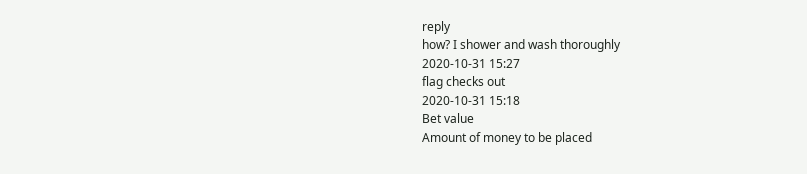reply
how? I shower and wash thoroughly
2020-10-31 15:27
flag checks out
2020-10-31 15:18
Bet value
Amount of money to be placed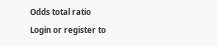Odds total ratio
Login or register to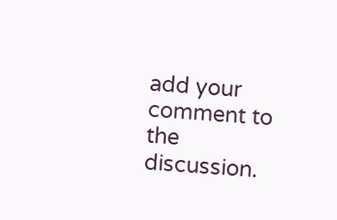add your comment to the discussion.